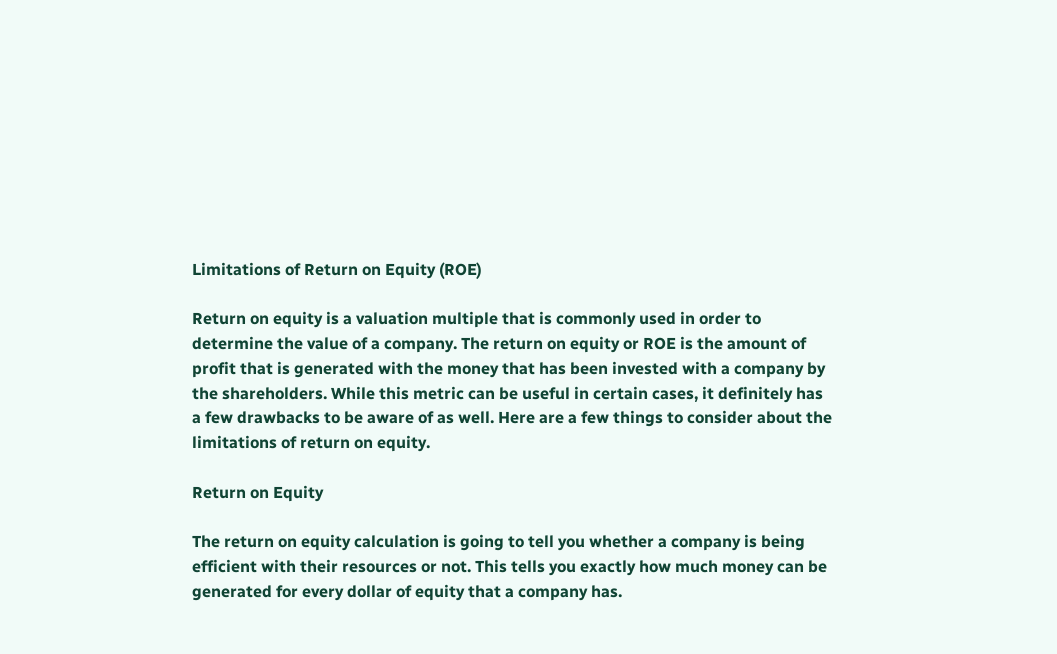Limitations of Return on Equity (ROE)

Return on equity is a valuation multiple that is commonly used in order to determine the value of a company. The return on equity or ROE is the amount of profit that is generated with the money that has been invested with a company by the shareholders. While this metric can be useful in certain cases, it definitely has a few drawbacks to be aware of as well. Here are a few things to consider about the limitations of return on equity.

Return on Equity

The return on equity calculation is going to tell you whether a company is being efficient with their resources or not. This tells you exactly how much money can be generated for every dollar of equity that a company has.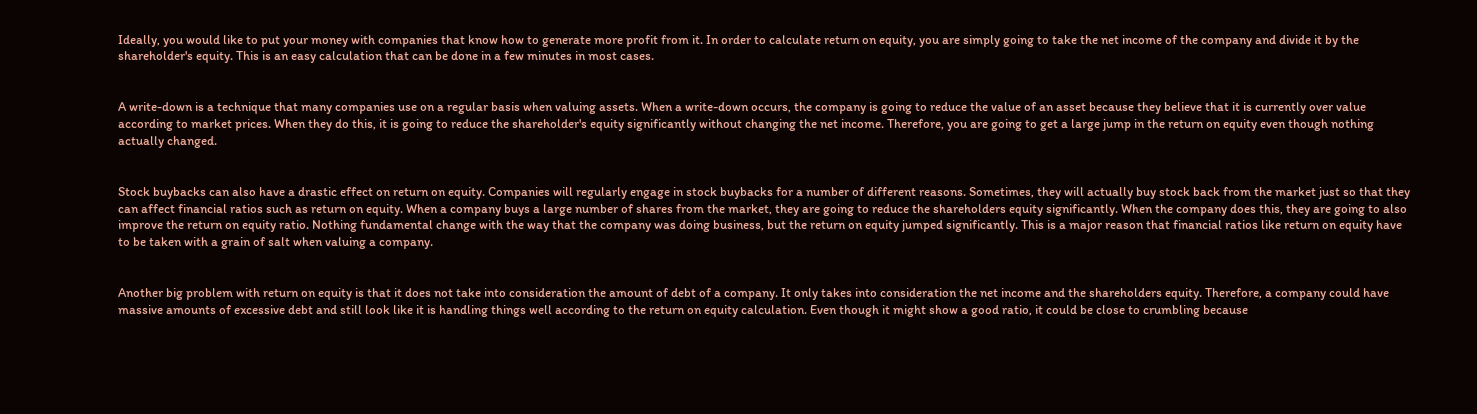Ideally, you would like to put your money with companies that know how to generate more profit from it. In order to calculate return on equity, you are simply going to take the net income of the company and divide it by the shareholder's equity. This is an easy calculation that can be done in a few minutes in most cases.


A write-down is a technique that many companies use on a regular basis when valuing assets. When a write-down occurs, the company is going to reduce the value of an asset because they believe that it is currently over value according to market prices. When they do this, it is going to reduce the shareholder's equity significantly without changing the net income. Therefore, you are going to get a large jump in the return on equity even though nothing actually changed.


Stock buybacks can also have a drastic effect on return on equity. Companies will regularly engage in stock buybacks for a number of different reasons. Sometimes, they will actually buy stock back from the market just so that they can affect financial ratios such as return on equity. When a company buys a large number of shares from the market, they are going to reduce the shareholders equity significantly. When the company does this, they are going to also improve the return on equity ratio. Nothing fundamental change with the way that the company was doing business, but the return on equity jumped significantly. This is a major reason that financial ratios like return on equity have to be taken with a grain of salt when valuing a company.


Another big problem with return on equity is that it does not take into consideration the amount of debt of a company. It only takes into consideration the net income and the shareholders equity. Therefore, a company could have massive amounts of excessive debt and still look like it is handling things well according to the return on equity calculation. Even though it might show a good ratio, it could be close to crumbling because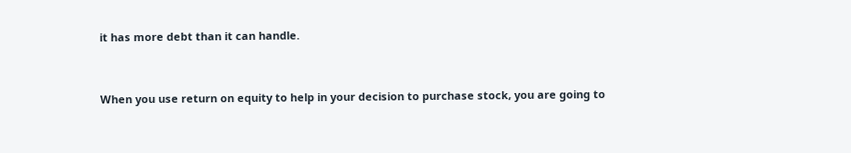it has more debt than it can handle.


When you use return on equity to help in your decision to purchase stock, you are going to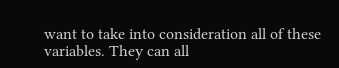want to take into consideration all of these variables. They can all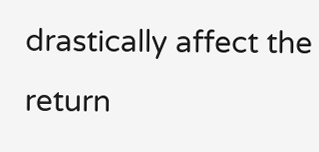drastically affect the return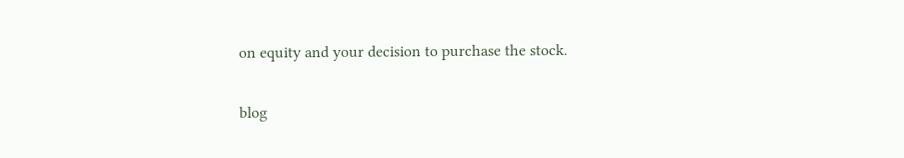on equity and your decision to purchase the stock.

blog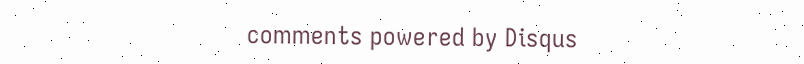comments powered by Disqus